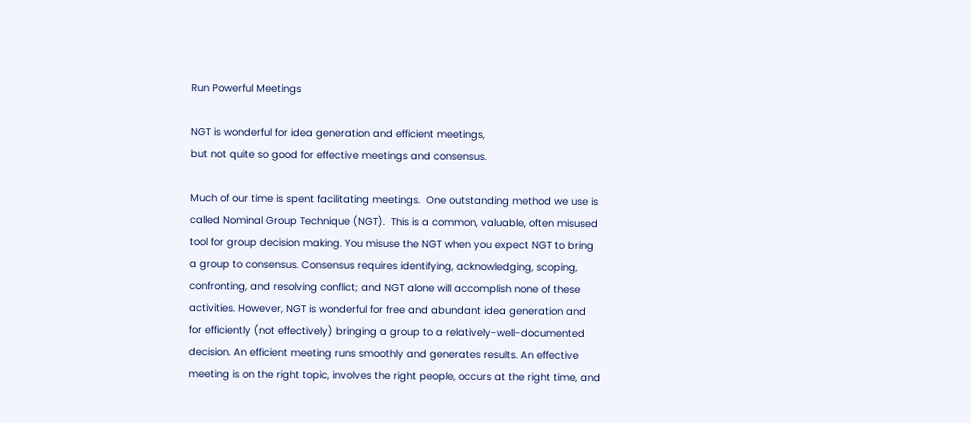Run Powerful Meetings

NGT is wonderful for idea generation and efficient meetings,
but not quite so good for effective meetings and consensus.

Much of our time is spent facilitating meetings.  One outstanding method we use is called Nominal Group Technique (NGT).  This is a common, valuable, often misused tool for group decision making. You misuse the NGT when you expect NGT to bring a group to consensus. Consensus requires identifying, acknowledging, scoping, confronting, and resolving conflict; and NGT alone will accomplish none of these activities. However, NGT is wonderful for free and abundant idea generation and for efficiently (not effectively) bringing a group to a relatively-well-documented decision. An efficient meeting runs smoothly and generates results. An effective meeting is on the right topic, involves the right people, occurs at the right time, and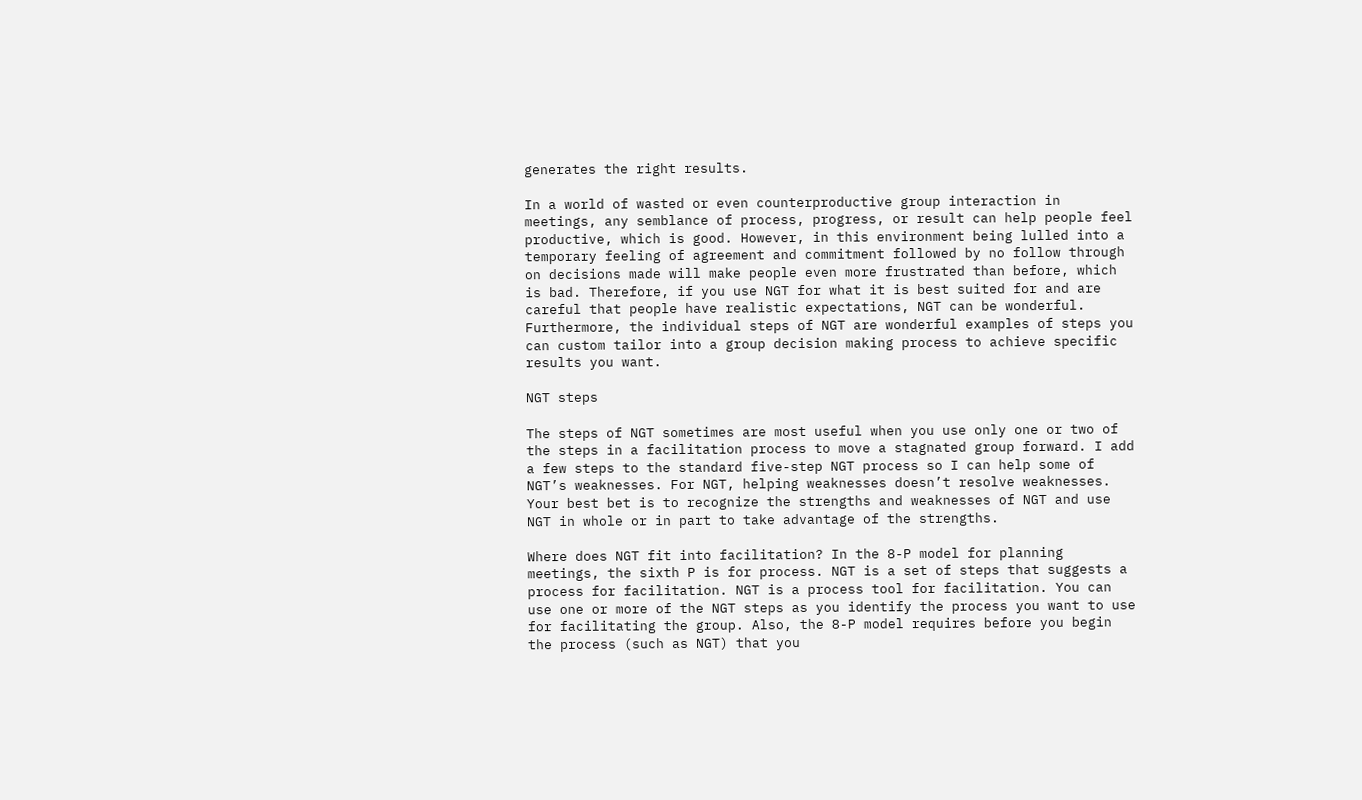generates the right results.

In a world of wasted or even counterproductive group interaction in meetings, any semblance of process, progress, or result can help people feel productive, which is good. However, in this environment being lulled into a temporary feeling of agreement and commitment followed by no follow through on decisions made will make people even more frustrated than before, which is bad. Therefore, if you use NGT for what it is best suited for and are careful that people have realistic expectations, NGT can be wonderful. Furthermore, the individual steps of NGT are wonderful examples of steps you can custom tailor into a group decision making process to achieve specific results you want.

NGT steps

The steps of NGT sometimes are most useful when you use only one or two of the steps in a facilitation process to move a stagnated group forward. I add a few steps to the standard five-step NGT process so I can help some of NGT’s weaknesses. For NGT, helping weaknesses doesn’t resolve weaknesses. Your best bet is to recognize the strengths and weaknesses of NGT and use NGT in whole or in part to take advantage of the strengths.

Where does NGT fit into facilitation? In the 8-P model for planning meetings, the sixth P is for process. NGT is a set of steps that suggests a process for facilitation. NGT is a process tool for facilitation. You can use one or more of the NGT steps as you identify the process you want to use for facilitating the group. Also, the 8-P model requires before you begin the process (such as NGT) that you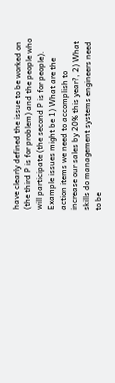have clearly defined the issue to be worked on (the third P is for problem) and the people who will participate (the second P is for people). Example issues might be 1) What are the action items we need to accomplish to increase our sales by 20% this year?, 2) What skills do management systems engineers need to be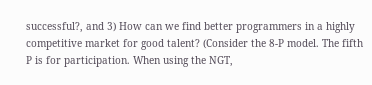successful?, and 3) How can we find better programmers in a highly competitive market for good talent? (Consider the 8-P model. The fifth P is for participation. When using the NGT,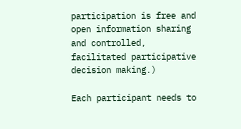participation is free and open information sharing and controlled, facilitated participative decision making.)

Each participant needs to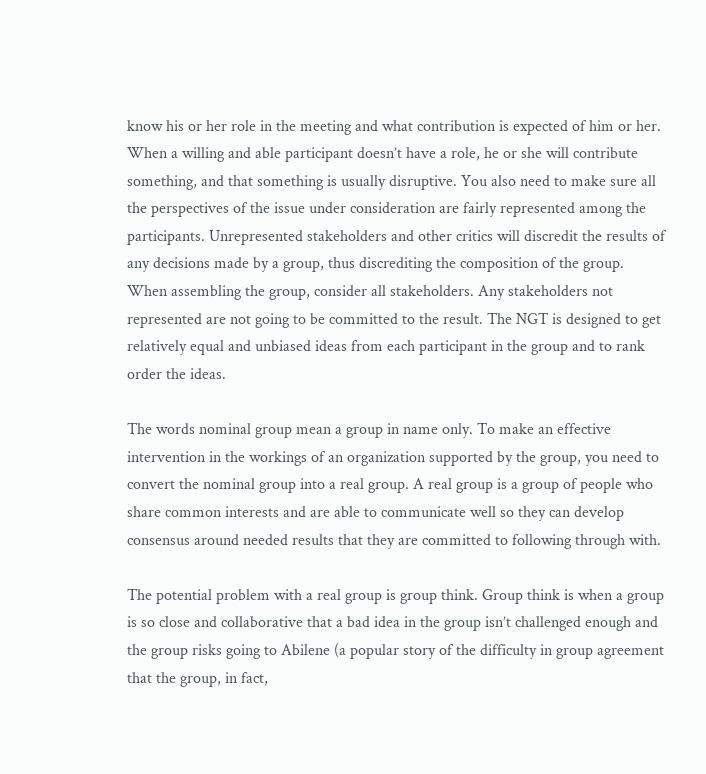know his or her role in the meeting and what contribution is expected of him or her. When a willing and able participant doesn’t have a role, he or she will contribute something, and that something is usually disruptive. You also need to make sure all the perspectives of the issue under consideration are fairly represented among the participants. Unrepresented stakeholders and other critics will discredit the results of any decisions made by a group, thus discrediting the composition of the group. When assembling the group, consider all stakeholders. Any stakeholders not represented are not going to be committed to the result. The NGT is designed to get relatively equal and unbiased ideas from each participant in the group and to rank order the ideas.

The words nominal group mean a group in name only. To make an effective intervention in the workings of an organization supported by the group, you need to convert the nominal group into a real group. A real group is a group of people who share common interests and are able to communicate well so they can develop consensus around needed results that they are committed to following through with.

The potential problem with a real group is group think. Group think is when a group is so close and collaborative that a bad idea in the group isn’t challenged enough and the group risks going to Abilene (a popular story of the difficulty in group agreement that the group, in fact,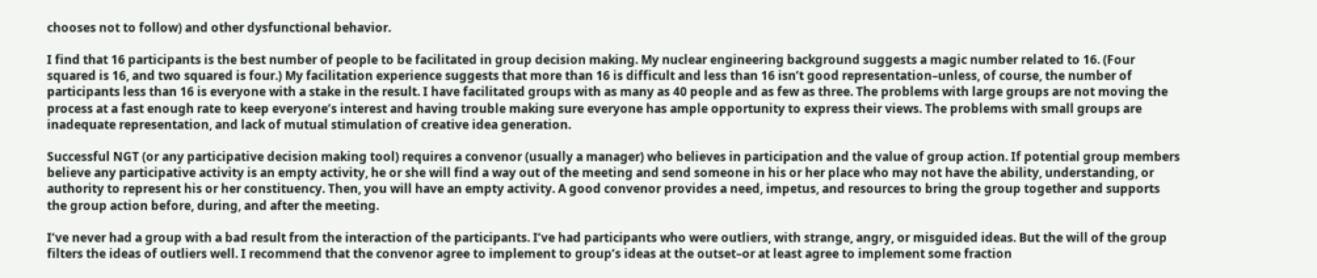chooses not to follow) and other dysfunctional behavior.

I find that 16 participants is the best number of people to be facilitated in group decision making. My nuclear engineering background suggests a magic number related to 16. (Four squared is 16, and two squared is four.) My facilitation experience suggests that more than 16 is difficult and less than 16 isn’t good representation–unless, of course, the number of participants less than 16 is everyone with a stake in the result. I have facilitated groups with as many as 40 people and as few as three. The problems with large groups are not moving the process at a fast enough rate to keep everyone’s interest and having trouble making sure everyone has ample opportunity to express their views. The problems with small groups are inadequate representation, and lack of mutual stimulation of creative idea generation.

Successful NGT (or any participative decision making tool) requires a convenor (usually a manager) who believes in participation and the value of group action. If potential group members believe any participative activity is an empty activity, he or she will find a way out of the meeting and send someone in his or her place who may not have the ability, understanding, or authority to represent his or her constituency. Then, you will have an empty activity. A good convenor provides a need, impetus, and resources to bring the group together and supports the group action before, during, and after the meeting.

I’ve never had a group with a bad result from the interaction of the participants. I’ve had participants who were outliers, with strange, angry, or misguided ideas. But the will of the group filters the ideas of outliers well. I recommend that the convenor agree to implement to group’s ideas at the outset–or at least agree to implement some fraction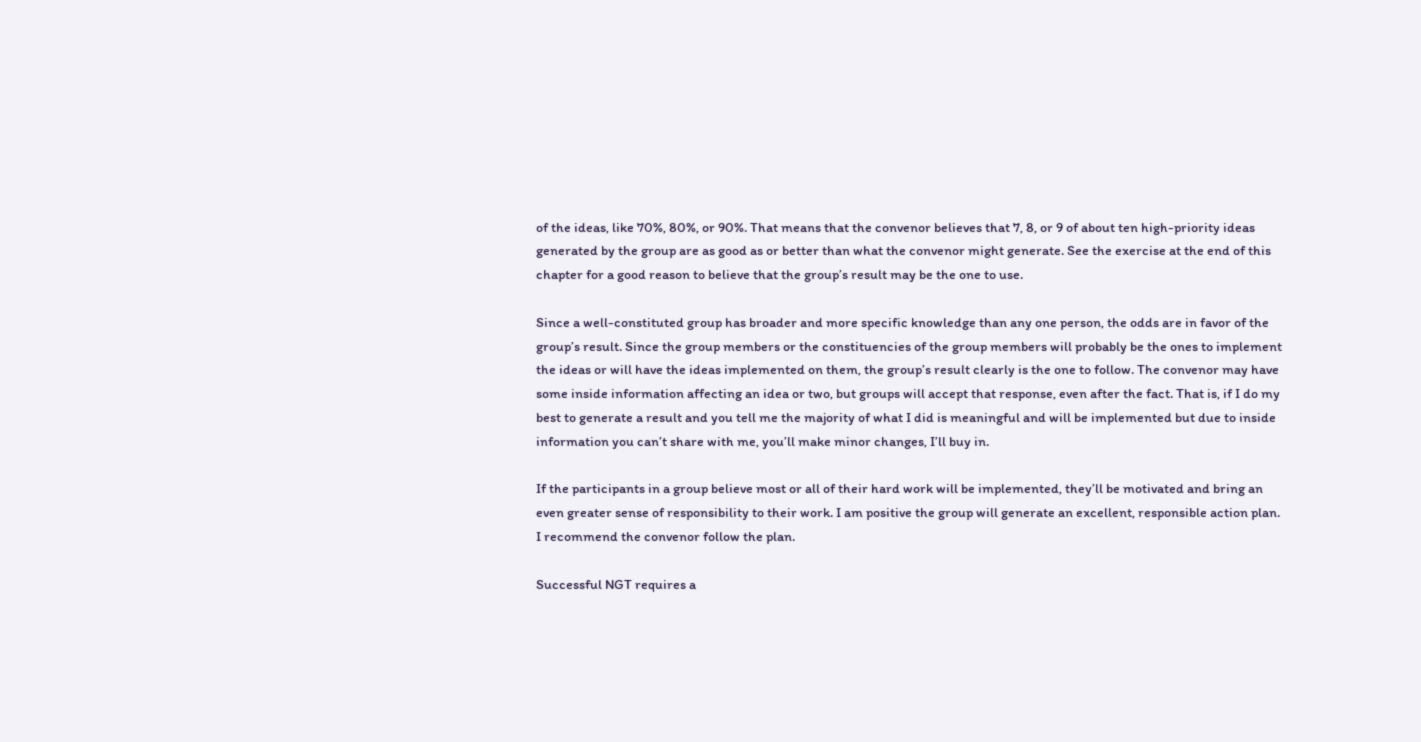of the ideas, like 70%, 80%, or 90%. That means that the convenor believes that 7, 8, or 9 of about ten high-priority ideas generated by the group are as good as or better than what the convenor might generate. See the exercise at the end of this chapter for a good reason to believe that the group’s result may be the one to use.

Since a well-constituted group has broader and more specific knowledge than any one person, the odds are in favor of the group’s result. Since the group members or the constituencies of the group members will probably be the ones to implement the ideas or will have the ideas implemented on them, the group’s result clearly is the one to follow. The convenor may have some inside information affecting an idea or two, but groups will accept that response, even after the fact. That is, if I do my best to generate a result and you tell me the majority of what I did is meaningful and will be implemented but due to inside information you can’t share with me, you’ll make minor changes, I’ll buy in.

If the participants in a group believe most or all of their hard work will be implemented, they’ll be motivated and bring an even greater sense of responsibility to their work. I am positive the group will generate an excellent, responsible action plan. I recommend the convenor follow the plan.

Successful NGT requires a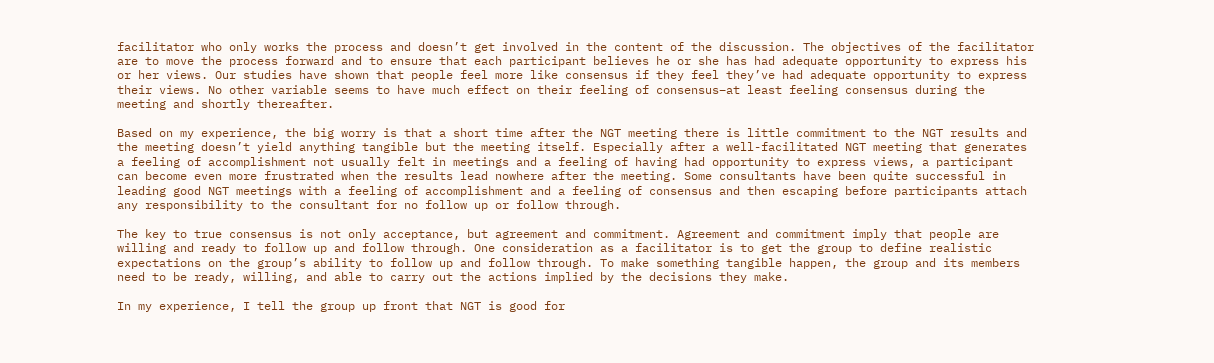facilitator who only works the process and doesn’t get involved in the content of the discussion. The objectives of the facilitator are to move the process forward and to ensure that each participant believes he or she has had adequate opportunity to express his or her views. Our studies have shown that people feel more like consensus if they feel they’ve had adequate opportunity to express their views. No other variable seems to have much effect on their feeling of consensus–at least feeling consensus during the meeting and shortly thereafter.

Based on my experience, the big worry is that a short time after the NGT meeting there is little commitment to the NGT results and the meeting doesn’t yield anything tangible but the meeting itself. Especially after a well-facilitated NGT meeting that generates a feeling of accomplishment not usually felt in meetings and a feeling of having had opportunity to express views, a participant can become even more frustrated when the results lead nowhere after the meeting. Some consultants have been quite successful in leading good NGT meetings with a feeling of accomplishment and a feeling of consensus and then escaping before participants attach any responsibility to the consultant for no follow up or follow through.

The key to true consensus is not only acceptance, but agreement and commitment. Agreement and commitment imply that people are willing and ready to follow up and follow through. One consideration as a facilitator is to get the group to define realistic expectations on the group’s ability to follow up and follow through. To make something tangible happen, the group and its members need to be ready, willing, and able to carry out the actions implied by the decisions they make.

In my experience, I tell the group up front that NGT is good for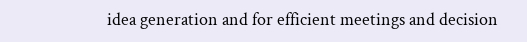idea generation and for efficient meetings and decision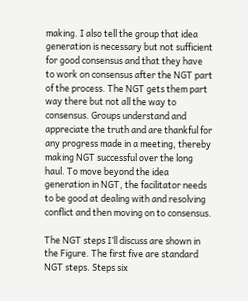making. I also tell the group that idea generation is necessary but not sufficient for good consensus and that they have to work on consensus after the NGT part of the process. The NGT gets them part way there but not all the way to consensus. Groups understand and appreciate the truth and are thankful for any progress made in a meeting, thereby making NGT successful over the long haul. To move beyond the idea generation in NGT, the facilitator needs to be good at dealing with and resolving conflict and then moving on to consensus.

The NGT steps I’ll discuss are shown in the Figure. The first five are standard NGT steps. Steps six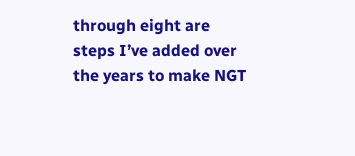through eight are steps I’ve added over the years to make NGT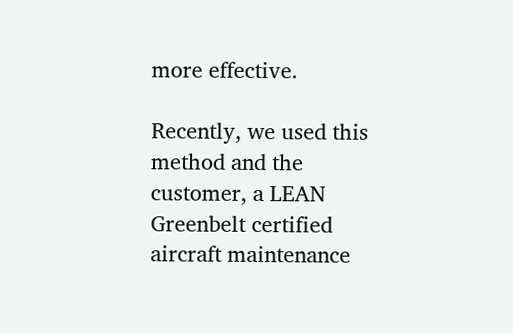more effective.

Recently, we used this method and the customer, a LEAN Greenbelt certified aircraft maintenance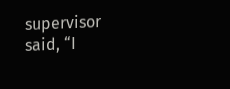supervisor said, “I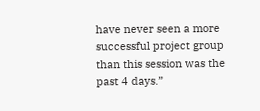have never seen a more successful project group than this session was the past 4 days.”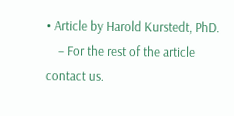• Article by Harold Kurstedt, PhD.
    – For the rest of the article contact us.